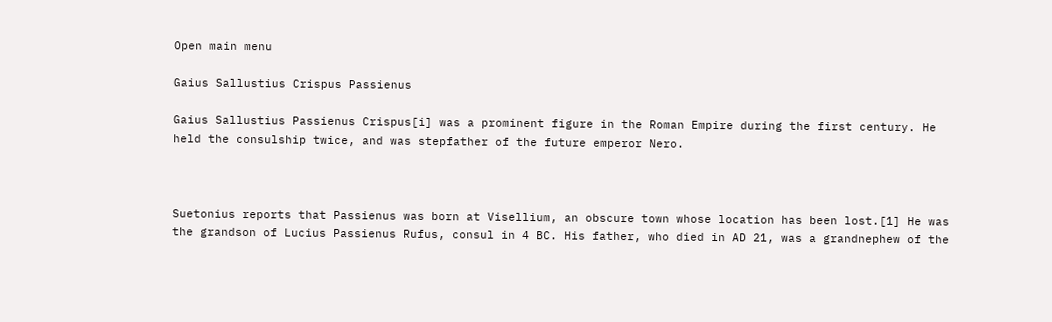Open main menu

Gaius Sallustius Crispus Passienus

Gaius Sallustius Passienus Crispus[i] was a prominent figure in the Roman Empire during the first century. He held the consulship twice, and was stepfather of the future emperor Nero.



Suetonius reports that Passienus was born at Visellium, an obscure town whose location has been lost.[1] He was the grandson of Lucius Passienus Rufus, consul in 4 BC. His father, who died in AD 21, was a grandnephew of the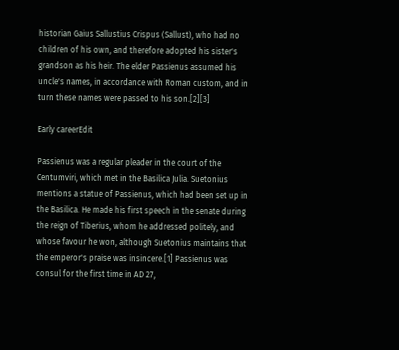historian Gaius Sallustius Crispus (Sallust), who had no children of his own, and therefore adopted his sister's grandson as his heir. The elder Passienus assumed his uncle's names, in accordance with Roman custom, and in turn these names were passed to his son.[2][3]

Early careerEdit

Passienus was a regular pleader in the court of the Centumviri, which met in the Basilica Julia. Suetonius mentions a statue of Passienus, which had been set up in the Basilica. He made his first speech in the senate during the reign of Tiberius, whom he addressed politely, and whose favour he won, although Suetonius maintains that the emperor's praise was insincere.[1] Passienus was consul for the first time in AD 27,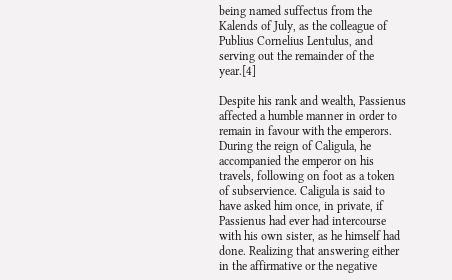being named suffectus from the Kalends of July, as the colleague of Publius Cornelius Lentulus, and serving out the remainder of the year.[4]

Despite his rank and wealth, Passienus affected a humble manner in order to remain in favour with the emperors. During the reign of Caligula, he accompanied the emperor on his travels, following on foot as a token of subservience. Caligula is said to have asked him once, in private, if Passienus had ever had intercourse with his own sister, as he himself had done. Realizing that answering either in the affirmative or the negative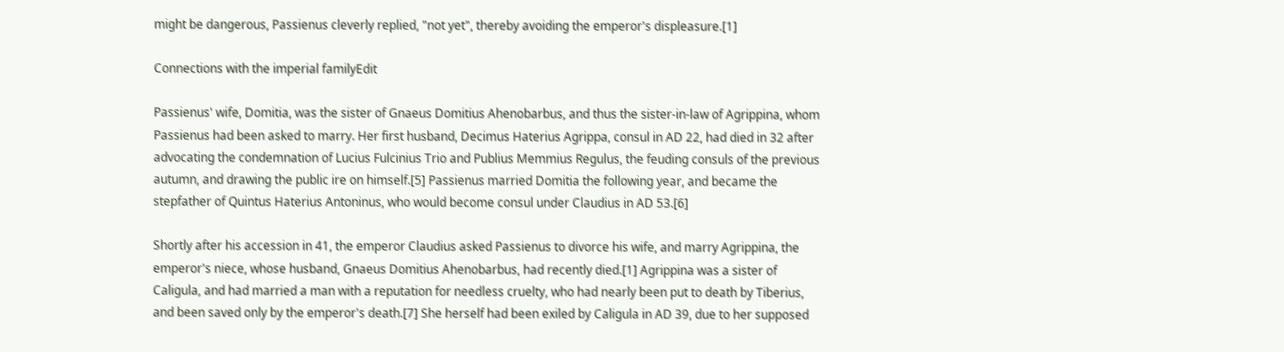might be dangerous, Passienus cleverly replied, "not yet", thereby avoiding the emperor's displeasure.[1]

Connections with the imperial familyEdit

Passienus' wife, Domitia, was the sister of Gnaeus Domitius Ahenobarbus, and thus the sister-in-law of Agrippina, whom Passienus had been asked to marry. Her first husband, Decimus Haterius Agrippa, consul in AD 22, had died in 32 after advocating the condemnation of Lucius Fulcinius Trio and Publius Memmius Regulus, the feuding consuls of the previous autumn, and drawing the public ire on himself.[5] Passienus married Domitia the following year, and became the stepfather of Quintus Haterius Antoninus, who would become consul under Claudius in AD 53.[6]

Shortly after his accession in 41, the emperor Claudius asked Passienus to divorce his wife, and marry Agrippina, the emperor's niece, whose husband, Gnaeus Domitius Ahenobarbus, had recently died.[1] Agrippina was a sister of Caligula, and had married a man with a reputation for needless cruelty, who had nearly been put to death by Tiberius, and been saved only by the emperor's death.[7] She herself had been exiled by Caligula in AD 39, due to her supposed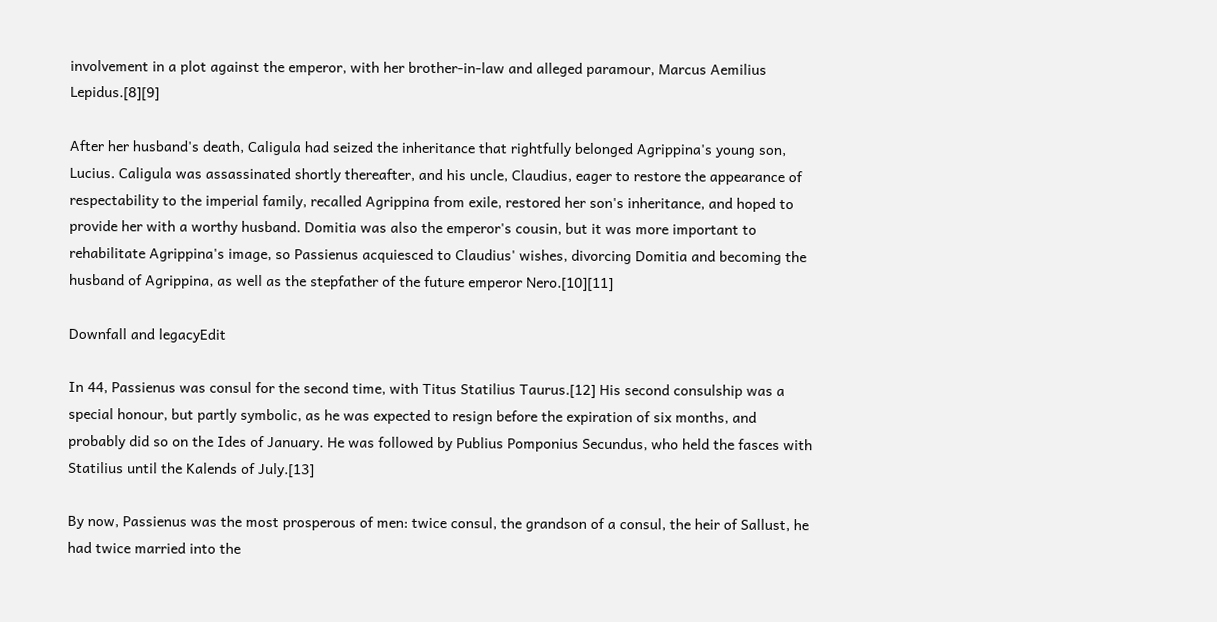involvement in a plot against the emperor, with her brother-in-law and alleged paramour, Marcus Aemilius Lepidus.[8][9]

After her husband's death, Caligula had seized the inheritance that rightfully belonged Agrippina's young son, Lucius. Caligula was assassinated shortly thereafter, and his uncle, Claudius, eager to restore the appearance of respectability to the imperial family, recalled Agrippina from exile, restored her son's inheritance, and hoped to provide her with a worthy husband. Domitia was also the emperor's cousin, but it was more important to rehabilitate Agrippina's image, so Passienus acquiesced to Claudius' wishes, divorcing Domitia and becoming the husband of Agrippina, as well as the stepfather of the future emperor Nero.[10][11]

Downfall and legacyEdit

In 44, Passienus was consul for the second time, with Titus Statilius Taurus.[12] His second consulship was a special honour, but partly symbolic, as he was expected to resign before the expiration of six months, and probably did so on the Ides of January. He was followed by Publius Pomponius Secundus, who held the fasces with Statilius until the Kalends of July.[13]

By now, Passienus was the most prosperous of men: twice consul, the grandson of a consul, the heir of Sallust, he had twice married into the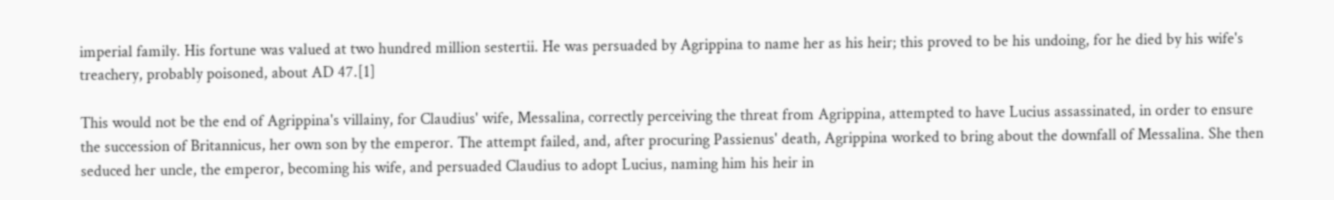imperial family. His fortune was valued at two hundred million sestertii. He was persuaded by Agrippina to name her as his heir; this proved to be his undoing, for he died by his wife's treachery, probably poisoned, about AD 47.[1]

This would not be the end of Agrippina's villainy, for Claudius' wife, Messalina, correctly perceiving the threat from Agrippina, attempted to have Lucius assassinated, in order to ensure the succession of Britannicus, her own son by the emperor. The attempt failed, and, after procuring Passienus' death, Agrippina worked to bring about the downfall of Messalina. She then seduced her uncle, the emperor, becoming his wife, and persuaded Claudius to adopt Lucius, naming him his heir in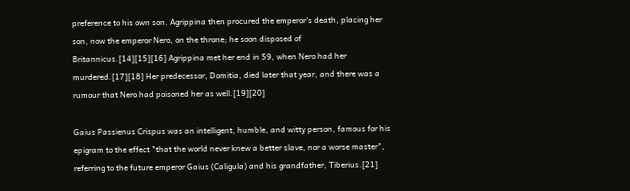preference to his own son. Agrippina then procured the emperor's death, placing her son, now the emperor Nero, on the throne; he soon disposed of Britannicus.[14][15][16] Agrippina met her end in 59, when Nero had her murdered.[17][18] Her predecessor, Domitia, died later that year, and there was a rumour that Nero had poisoned her as well.[19][20]

Gaius Passienus Crispus was an intelligent, humble, and witty person, famous for his epigram to the effect "that the world never knew a better slave, nor a worse master", referring to the future emperor Gaius (Caligula) and his grandfather, Tiberius.[21]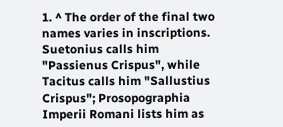1. ^ The order of the final two names varies in inscriptions. Suetonius calls him "Passienus Crispus", while Tacitus calls him "Sallustius Crispus"; Prosopographia Imperii Romani lists him as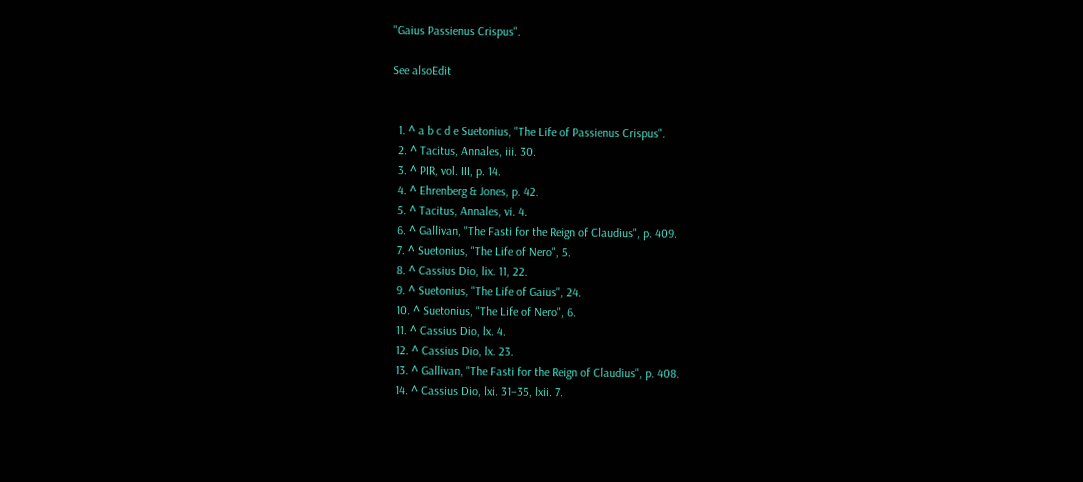"Gaius Passienus Crispus".

See alsoEdit


  1. ^ a b c d e Suetonius, "The Life of Passienus Crispus".
  2. ^ Tacitus, Annales, iii. 30.
  3. ^ PIR, vol. III, p. 14.
  4. ^ Ehrenberg & Jones, p. 42.
  5. ^ Tacitus, Annales, vi. 4.
  6. ^ Gallivan, "The Fasti for the Reign of Claudius", p. 409.
  7. ^ Suetonius, "The Life of Nero", 5.
  8. ^ Cassius Dio, lix. 11, 22.
  9. ^ Suetonius, "The Life of Gaius", 24.
  10. ^ Suetonius, "The Life of Nero", 6.
  11. ^ Cassius Dio, lx. 4.
  12. ^ Cassius Dio, lx. 23.
  13. ^ Gallivan, "The Fasti for the Reign of Claudius", p. 408.
  14. ^ Cassius Dio, lxi. 31–35, lxii. 7.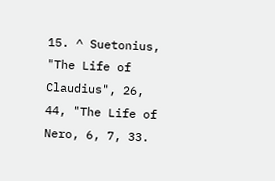15. ^ Suetonius, "The Life of Claudius", 26, 44, "The Life of Nero, 6, 7, 33.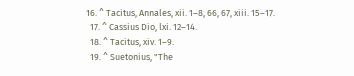16. ^ Tacitus, Annales, xii. 1–8, 66, 67, xiii. 15–17.
  17. ^ Cassius Dio, lxi. 12–14.
  18. ^ Tacitus, xiv. 1–9.
  19. ^ Suetonius, "The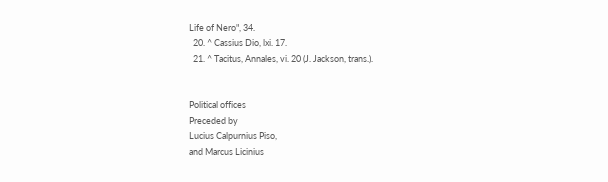Life of Nero", 34.
  20. ^ Cassius Dio, lxi. 17.
  21. ^ Tacitus, Annales, vi. 20 (J. Jackson, trans.).


Political offices
Preceded by
Lucius Calpurnius Piso,
and Marcus Licinius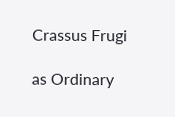Crassus Frugi

as Ordinary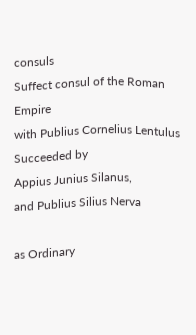consuls
Suffect consul of the Roman Empire
with Publius Cornelius Lentulus
Succeeded by
Appius Junius Silanus,
and Publius Silius Nerva

as Ordinary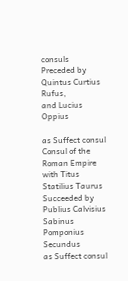consuls
Preceded by
Quintus Curtius Rufus,
and Lucius Oppius

as Suffect consul
Consul of the Roman Empire
with Titus Statilius Taurus
Succeeded by
Publius Calvisius Sabinus Pomponius Secundus
as Suffect consul